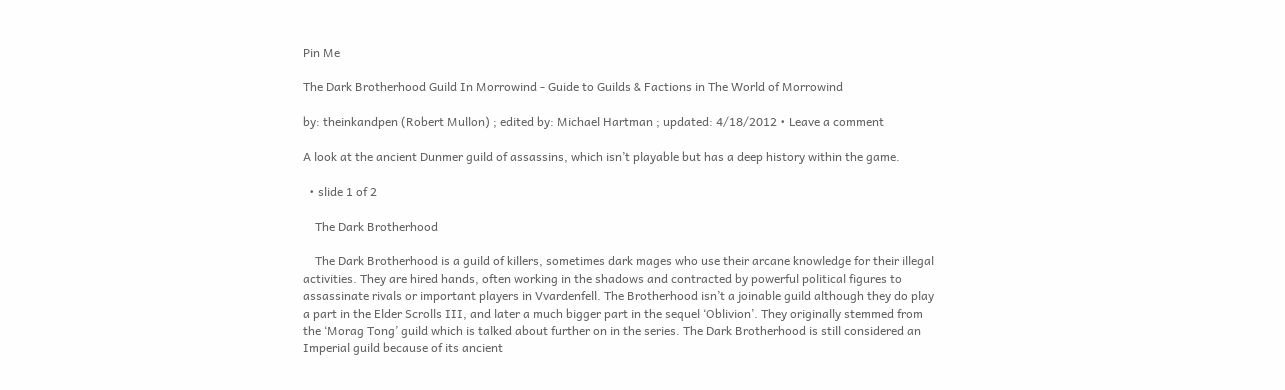Pin Me

The Dark Brotherhood Guild In Morrowind - Guide to Guilds & Factions in The World of Morrowind

by: theinkandpen (Robert Mullon) ; edited by: Michael Hartman ; updated: 4/18/2012 • Leave a comment

A look at the ancient Dunmer guild of assassins, which isn’t playable but has a deep history within the game.

  • slide 1 of 2

    The Dark Brotherhood

    The Dark Brotherhood is a guild of killers, sometimes dark mages who use their arcane knowledge for their illegal activities. They are hired hands, often working in the shadows and contracted by powerful political figures to assassinate rivals or important players in Vvardenfell. The Brotherhood isn’t a joinable guild although they do play a part in the Elder Scrolls III, and later a much bigger part in the sequel ‘Oblivion’. They originally stemmed from the ‘Morag Tong’ guild which is talked about further on in the series. The Dark Brotherhood is still considered an Imperial guild because of its ancient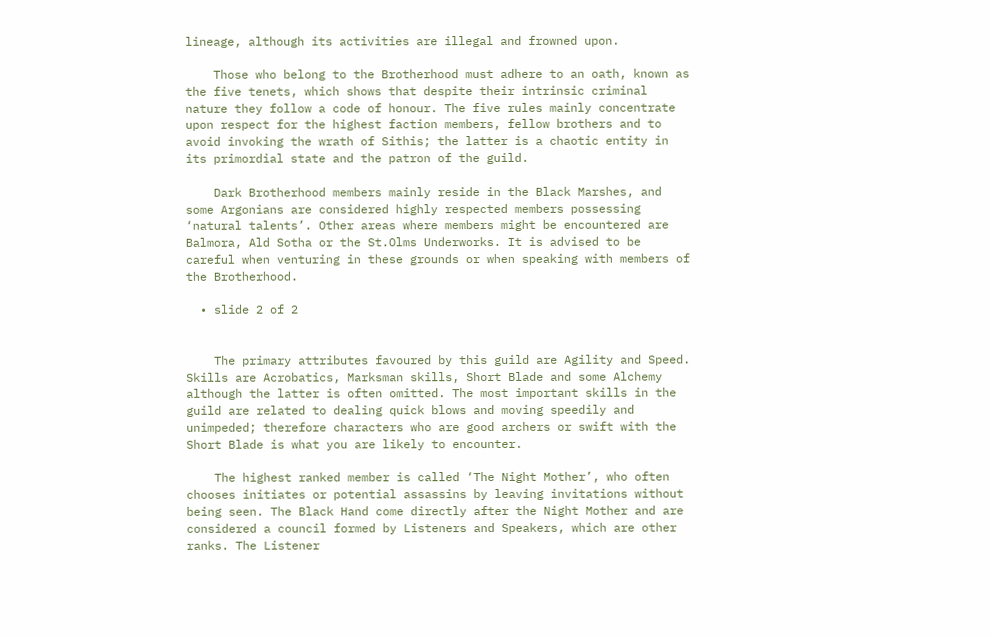lineage, although its activities are illegal and frowned upon.

    Those who belong to the Brotherhood must adhere to an oath, known as the five tenets, which shows that despite their intrinsic criminal nature they follow a code of honour. The five rules mainly concentrate upon respect for the highest faction members, fellow brothers and to avoid invoking the wrath of Sithis; the latter is a chaotic entity in its primordial state and the patron of the guild.

    Dark Brotherhood members mainly reside in the Black Marshes, and some Argonians are considered highly respected members possessing ‘natural talents’. Other areas where members might be encountered are Balmora, Ald Sotha or the St.Olms Underworks. It is advised to be careful when venturing in these grounds or when speaking with members of the Brotherhood.

  • slide 2 of 2


    The primary attributes favoured by this guild are Agility and Speed. Skills are Acrobatics, Marksman skills, Short Blade and some Alchemy although the latter is often omitted. The most important skills in the guild are related to dealing quick blows and moving speedily and unimpeded; therefore characters who are good archers or swift with the Short Blade is what you are likely to encounter.

    The highest ranked member is called ‘The Night Mother’, who often chooses initiates or potential assassins by leaving invitations without being seen. The Black Hand come directly after the Night Mother and are considered a council formed by Listeners and Speakers, which are other ranks. The Listener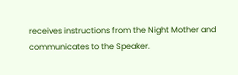receives instructions from the Night Mother and communicates to the Speaker.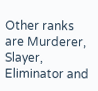Other ranks are Murderer, Slayer, Eliminator and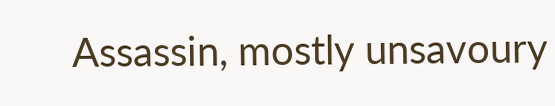Assassin, mostly unsavoury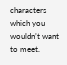characters which you wouldn’t want to meet.